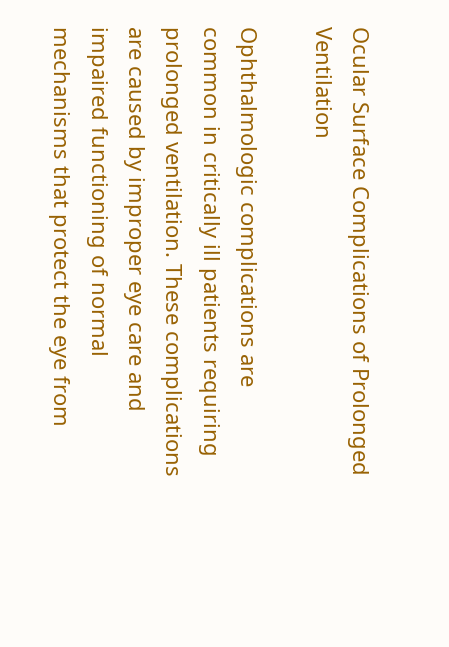Ocular Surface Complications of Prolonged Ventilation

Ophthalmologic complications are common in critically ill patients requiring prolonged ventilation. These complications are caused by improper eye care and impaired functioning of normal mechanisms that protect the eye from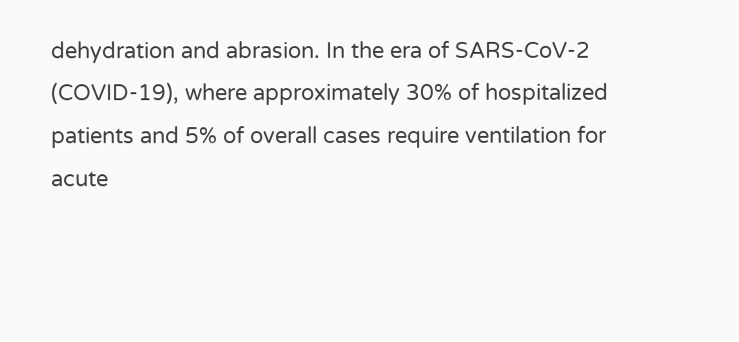dehydration and abrasion. In the era of SARS-CoV-2 (COVID-19), where approximately 30% of hospitalized patients and 5% of overall cases require ventilation for acute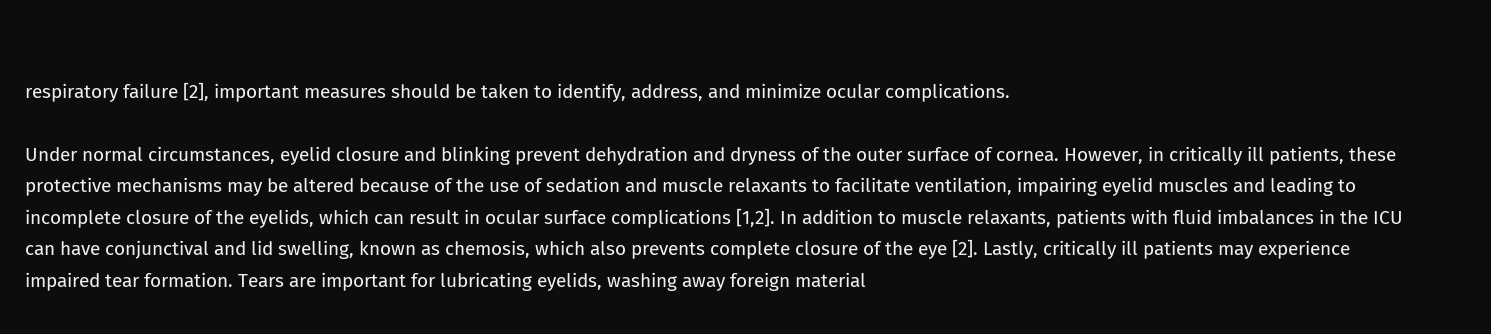respiratory failure [2], important measures should be taken to identify, address, and minimize ocular complications.

Under normal circumstances, eyelid closure and blinking prevent dehydration and dryness of the outer surface of cornea. However, in critically ill patients, these protective mechanisms may be altered because of the use of sedation and muscle relaxants to facilitate ventilation, impairing eyelid muscles and leading to incomplete closure of the eyelids, which can result in ocular surface complications [1,2]. In addition to muscle relaxants, patients with fluid imbalances in the ICU can have conjunctival and lid swelling, known as chemosis, which also prevents complete closure of the eye [2]. Lastly, critically ill patients may experience impaired tear formation. Tears are important for lubricating eyelids, washing away foreign material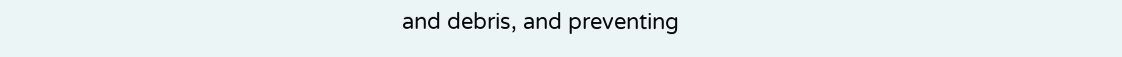and debris, and preventing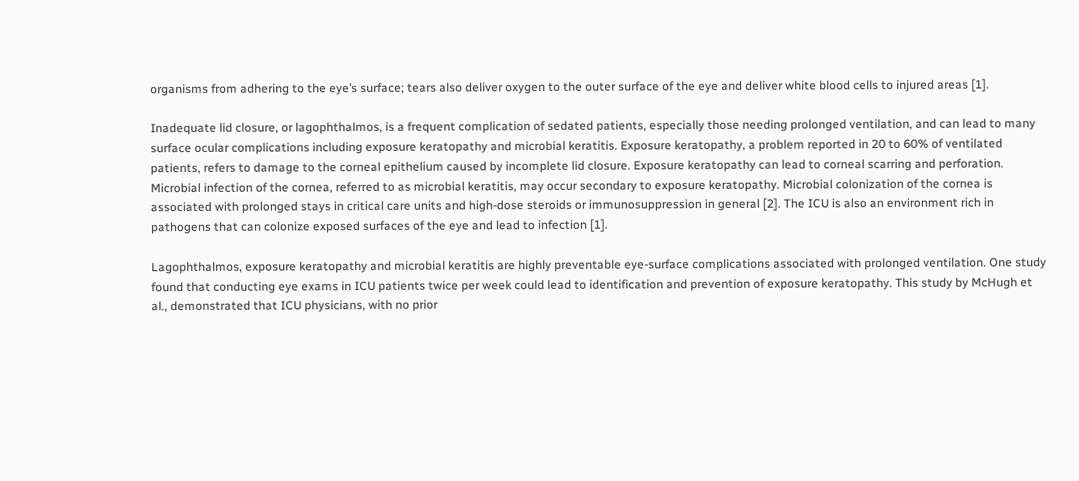organisms from adhering to the eye’s surface; tears also deliver oxygen to the outer surface of the eye and deliver white blood cells to injured areas [1].

Inadequate lid closure, or lagophthalmos, is a frequent complication of sedated patients, especially those needing prolonged ventilation, and can lead to many surface ocular complications including exposure keratopathy and microbial keratitis. Exposure keratopathy, a problem reported in 20 to 60% of ventilated patients, refers to damage to the corneal epithelium caused by incomplete lid closure. Exposure keratopathy can lead to corneal scarring and perforation. Microbial infection of the cornea, referred to as microbial keratitis, may occur secondary to exposure keratopathy. Microbial colonization of the cornea is associated with prolonged stays in critical care units and high-dose steroids or immunosuppression in general [2]. The ICU is also an environment rich in pathogens that can colonize exposed surfaces of the eye and lead to infection [1].

Lagophthalmos, exposure keratopathy and microbial keratitis are highly preventable eye-surface complications associated with prolonged ventilation. One study found that conducting eye exams in ICU patients twice per week could lead to identification and prevention of exposure keratopathy. This study by McHugh et al., demonstrated that ICU physicians, with no prior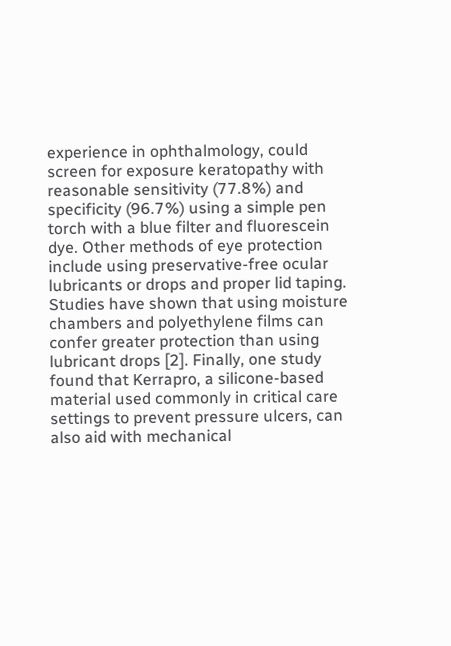experience in ophthalmology, could screen for exposure keratopathy with reasonable sensitivity (77.8%) and specificity (96.7%) using a simple pen torch with a blue filter and fluorescein dye. Other methods of eye protection include using preservative-free ocular lubricants or drops and proper lid taping. Studies have shown that using moisture chambers and polyethylene films can confer greater protection than using lubricant drops [2]. Finally, one study found that Kerrapro, a silicone-based material used commonly in critical care settings to prevent pressure ulcers, can also aid with mechanical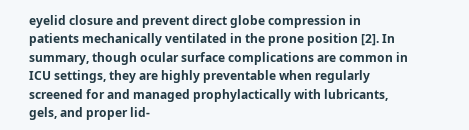eyelid closure and prevent direct globe compression in patients mechanically ventilated in the prone position [2]. In summary, though ocular surface complications are common in ICU settings, they are highly preventable when regularly screened for and managed prophylactically with lubricants, gels, and proper lid-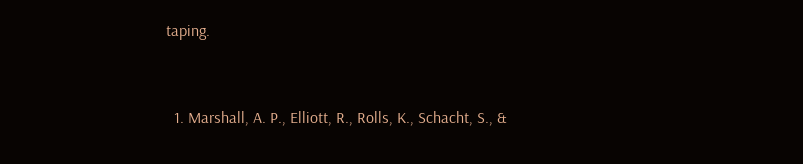taping.


  1. Marshall, A. P., Elliott, R., Rolls, K., Schacht, S., &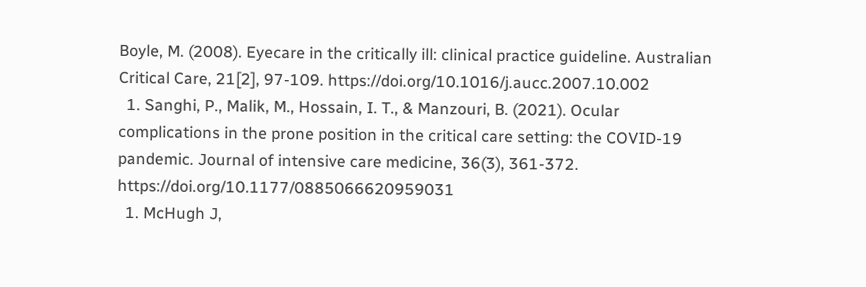Boyle, M. (2008). Eyecare in the critically ill: clinical practice guideline. Australian Critical Care, 21[2], 97-109. https://doi.org/10.1016/j.aucc.2007.10.002
  1. Sanghi, P., Malik, M., Hossain, I. T., & Manzouri, B. (2021). Ocular complications in the prone position in the critical care setting: the COVID-19 pandemic. Journal of intensive care medicine, 36(3), 361-372. https://doi.org/10.1177/0885066620959031
  1. McHugh J,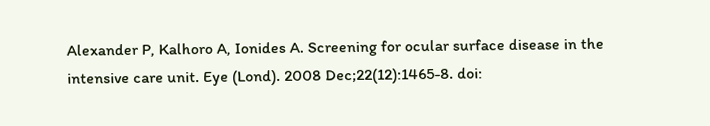Alexander P, Kalhoro A, Ionides A. Screening for ocular surface disease in the intensive care unit. Eye (Lond). 2008 Dec;22(12):1465-8. doi: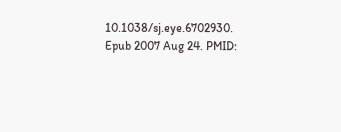10.1038/sj.eye.6702930. Epub 2007 Aug 24. PMID: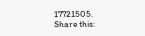17721505.
Share this: